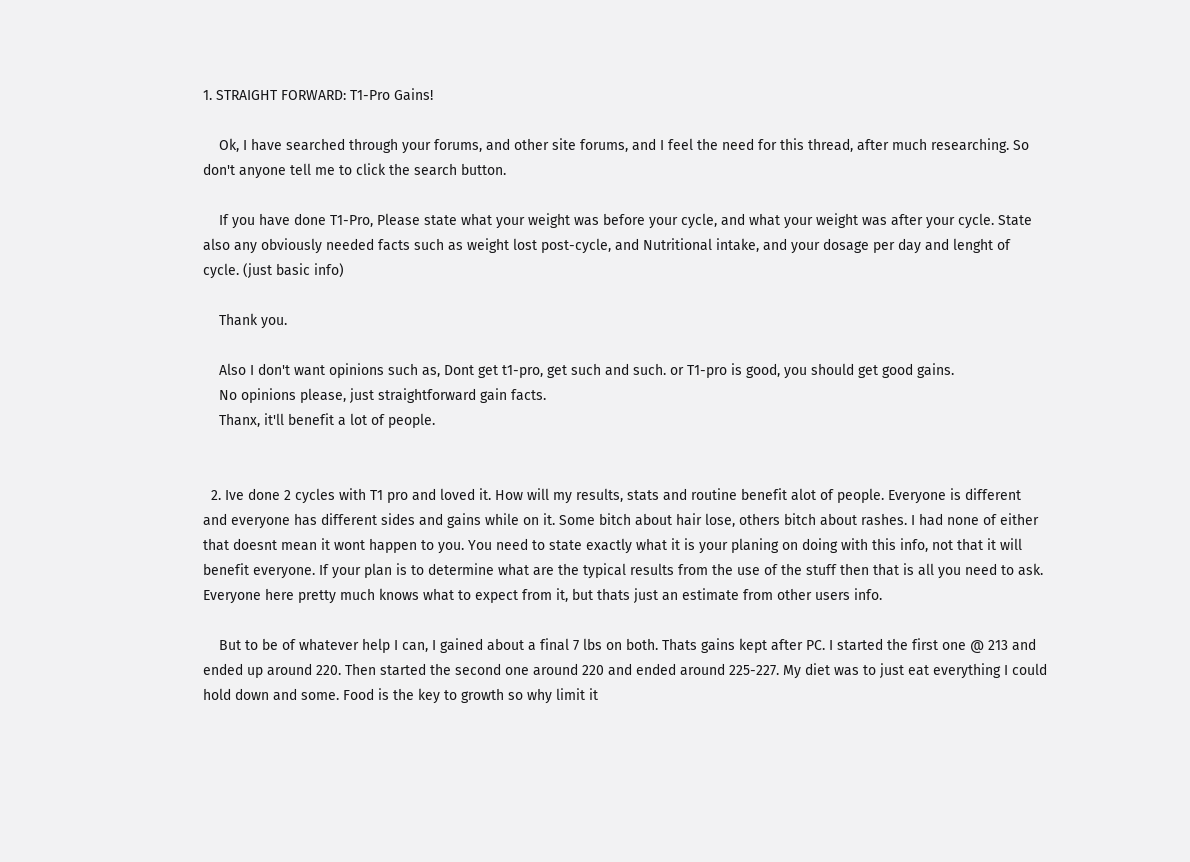1. STRAIGHT FORWARD: T1-Pro Gains!

    Ok, I have searched through your forums, and other site forums, and I feel the need for this thread, after much researching. So don't anyone tell me to click the search button.

    If you have done T1-Pro, Please state what your weight was before your cycle, and what your weight was after your cycle. State also any obviously needed facts such as weight lost post-cycle, and Nutritional intake, and your dosage per day and lenght of cycle. (just basic info)

    Thank you.

    Also I don't want opinions such as, Dont get t1-pro, get such and such. or T1-pro is good, you should get good gains.
    No opinions please, just straightforward gain facts.
    Thanx, it'll benefit a lot of people.


  2. Ive done 2 cycles with T1 pro and loved it. How will my results, stats and routine benefit alot of people. Everyone is different and everyone has different sides and gains while on it. Some bitch about hair lose, others bitch about rashes. I had none of either that doesnt mean it wont happen to you. You need to state exactly what it is your planing on doing with this info, not that it will benefit everyone. If your plan is to determine what are the typical results from the use of the stuff then that is all you need to ask. Everyone here pretty much knows what to expect from it, but thats just an estimate from other users info.

    But to be of whatever help I can, I gained about a final 7 lbs on both. Thats gains kept after PC. I started the first one @ 213 and ended up around 220. Then started the second one around 220 and ended around 225-227. My diet was to just eat everything I could hold down and some. Food is the key to growth so why limit it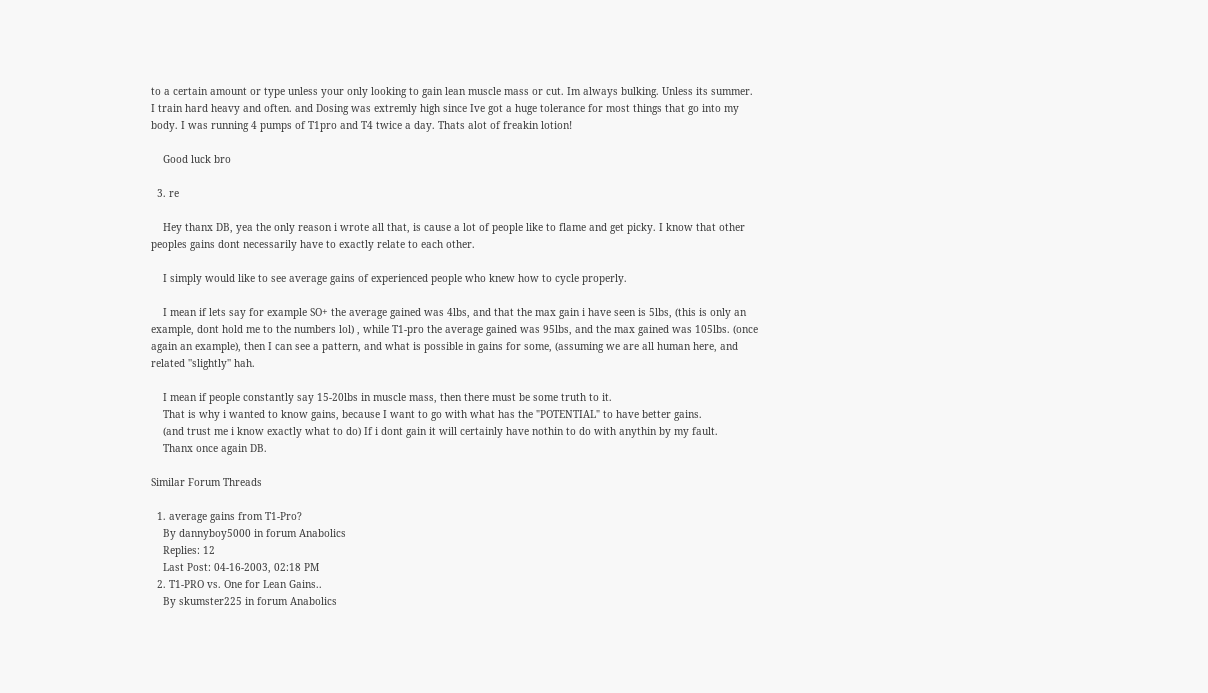to a certain amount or type unless your only looking to gain lean muscle mass or cut. Im always bulking. Unless its summer. I train hard heavy and often. and Dosing was extremly high since Ive got a huge tolerance for most things that go into my body. I was running 4 pumps of T1pro and T4 twice a day. Thats alot of freakin lotion!

    Good luck bro

  3. re

    Hey thanx DB, yea the only reason i wrote all that, is cause a lot of people like to flame and get picky. I know that other peoples gains dont necessarily have to exactly relate to each other.

    I simply would like to see average gains of experienced people who knew how to cycle properly.

    I mean if lets say for example SO+ the average gained was 4lbs, and that the max gain i have seen is 5lbs, (this is only an example, dont hold me to the numbers lol) , while T1-pro the average gained was 95lbs, and the max gained was 105lbs. (once again an example), then I can see a pattern, and what is possible in gains for some, (assuming we are all human here, and related ''slightly'' hah.

    I mean if people constantly say 15-20lbs in muscle mass, then there must be some truth to it.
    That is why i wanted to know gains, because I want to go with what has the "POTENTIAL" to have better gains.
    (and trust me i know exactly what to do) If i dont gain it will certainly have nothin to do with anythin by my fault.
    Thanx once again DB.

Similar Forum Threads

  1. average gains from T1-Pro?
    By dannyboy5000 in forum Anabolics
    Replies: 12
    Last Post: 04-16-2003, 02:18 PM
  2. T1-PRO vs. One for Lean Gains..
    By skumster225 in forum Anabolics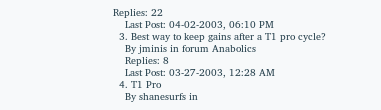Replies: 22
    Last Post: 04-02-2003, 06:10 PM
  3. Best way to keep gains after a T1 pro cycle?
    By jminis in forum Anabolics
    Replies: 8
    Last Post: 03-27-2003, 12:28 AM
  4. T1 Pro
    By shanesurfs in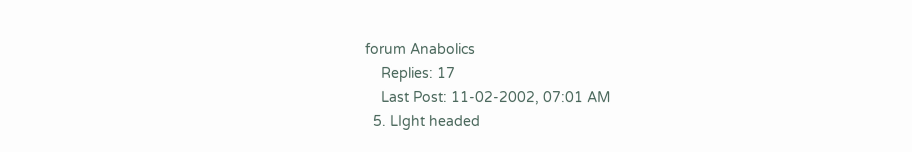forum Anabolics
    Replies: 17
    Last Post: 11-02-2002, 07:01 AM
  5. LIght headed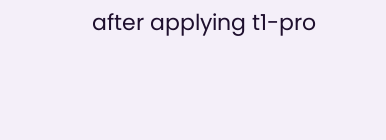after applying t1-pro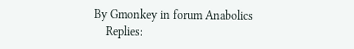By Gmonkey in forum Anabolics
    Replies: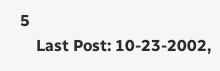5
    Last Post: 10-23-2002,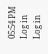05:54 PM
Log in
Log in